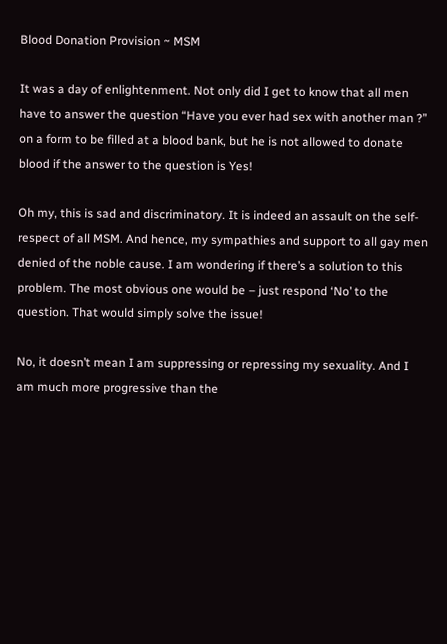Blood Donation Provision ~ MSM

It was a day of enlightenment. Not only did I get to know that all men have to answer the question “Have you ever had sex with another man ?” on a form to be filled at a blood bank, but he is not allowed to donate blood if the answer to the question is Yes!

Oh my, this is sad and discriminatory. It is indeed an assault on the self-respect of all MSM. And hence, my sympathies and support to all gay men denied of the noble cause. I am wondering if there’s a solution to this problem. The most obvious one would be – just respond ‘No’ to the question. That would simply solve the issue!

No, it doesn’t mean I am suppressing or repressing my sexuality. And I am much more progressive than the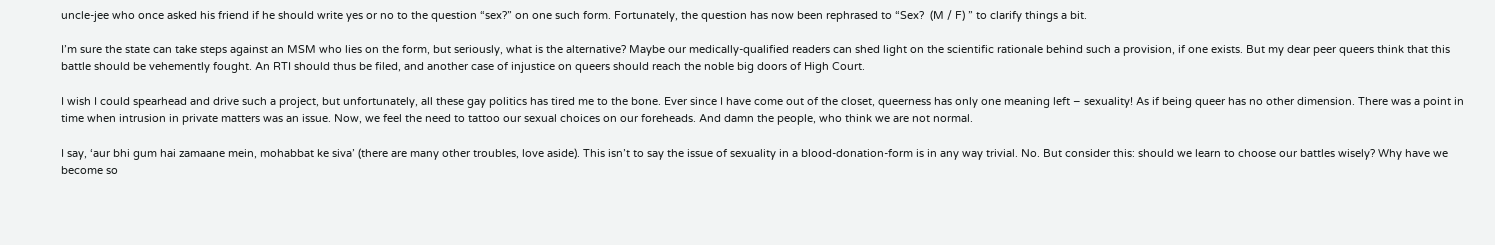uncle-jee who once asked his friend if he should write yes or no to the question “sex?” on one such form. Fortunately, the question has now been rephrased to “Sex?  (M / F) ” to clarify things a bit.

I’m sure the state can take steps against an MSM who lies on the form, but seriously, what is the alternative? Maybe our medically-qualified readers can shed light on the scientific rationale behind such a provision, if one exists. But my dear peer queers think that this battle should be vehemently fought. An RTI should thus be filed, and another case of injustice on queers should reach the noble big doors of High Court.

I wish I could spearhead and drive such a project, but unfortunately, all these gay politics has tired me to the bone. Ever since I have come out of the closet, queerness has only one meaning left – sexuality! As if being queer has no other dimension. There was a point in time when intrusion in private matters was an issue. Now, we feel the need to tattoo our sexual choices on our foreheads. And damn the people, who think we are not normal.

I say, ‘aur bhi gum hai zamaane mein, mohabbat ke siva’ (there are many other troubles, love aside). This isn’t to say the issue of sexuality in a blood-donation-form is in any way trivial. No. But consider this: should we learn to choose our battles wisely? Why have we become so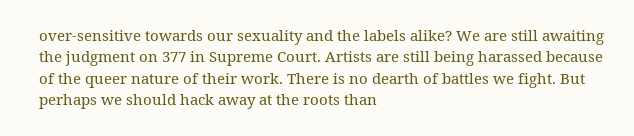over-sensitive towards our sexuality and the labels alike? We are still awaiting the judgment on 377 in Supreme Court. Artists are still being harassed because of the queer nature of their work. There is no dearth of battles we fight. But perhaps we should hack away at the roots than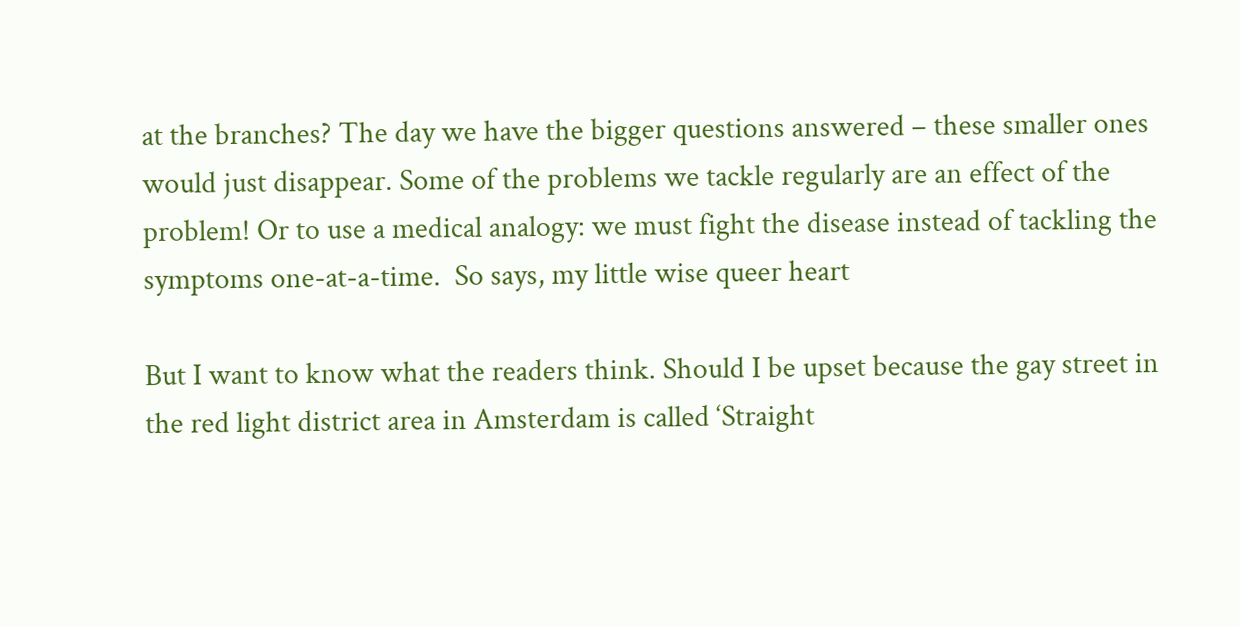at the branches? The day we have the bigger questions answered – these smaller ones would just disappear. Some of the problems we tackle regularly are an effect of the problem! Or to use a medical analogy: we must fight the disease instead of tackling the symptoms one-at-a-time.  So says, my little wise queer heart

But I want to know what the readers think. Should I be upset because the gay street in the red light district area in Amsterdam is called ‘Straight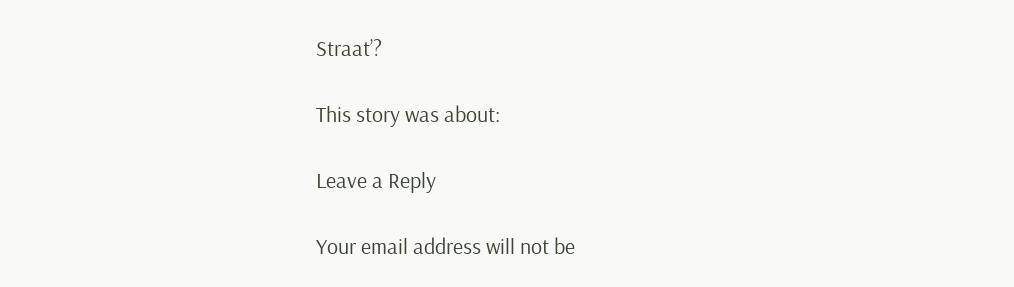Straat’?

This story was about:

Leave a Reply

Your email address will not be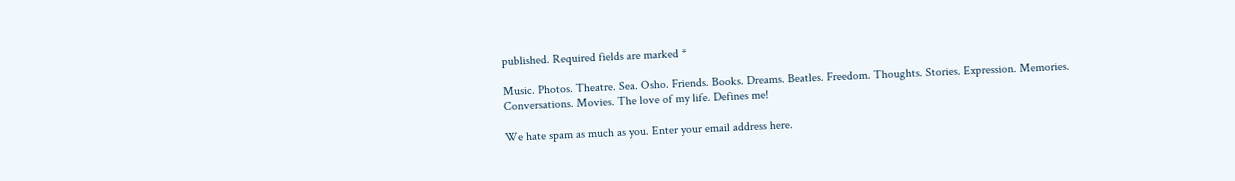published. Required fields are marked *

Music. Photos. Theatre. Sea. Osho. Friends. Books. Dreams. Beatles. Freedom. Thoughts. Stories. Expression. Memories. Conversations. Movies. The love of my life. Defines me!

We hate spam as much as you. Enter your email address here.